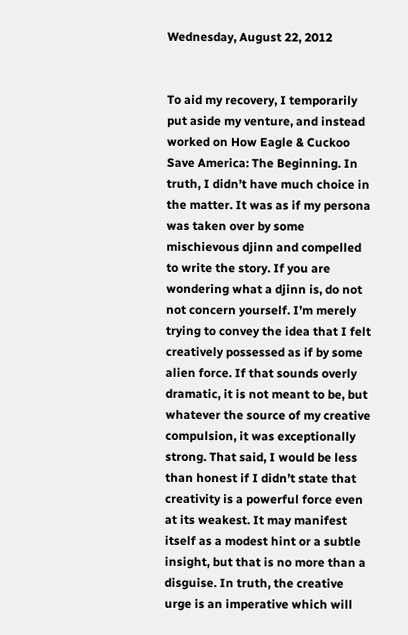Wednesday, August 22, 2012


To aid my recovery, I temporarily put aside my venture, and instead worked on How Eagle & Cuckoo Save America: The Beginning. In truth, I didn’t have much choice in the matter. It was as if my persona was taken over by some mischievous djinn and compelled to write the story. If you are wondering what a djinn is, do not not concern yourself. I’m merely trying to convey the idea that I felt creatively possessed as if by some alien force. If that sounds overly dramatic, it is not meant to be, but whatever the source of my creative compulsion, it was exceptionally strong. That said, I would be less than honest if I didn’t state that creativity is a powerful force even at its weakest. It may manifest itself as a modest hint or a subtle insight, but that is no more than a disguise. In truth, the creative urge is an imperative which will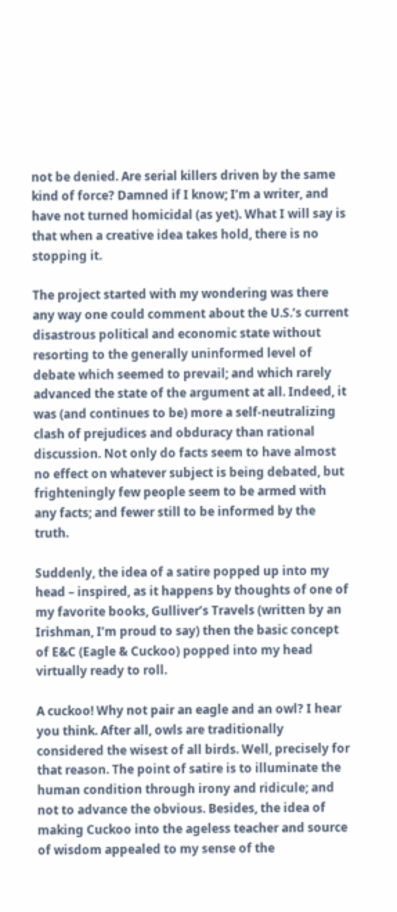not be denied. Are serial killers driven by the same kind of force? Damned if I know; I’m a writer, and have not turned homicidal (as yet). What I will say is that when a creative idea takes hold, there is no stopping it.

The project started with my wondering was there any way one could comment about the U.S.’s current disastrous political and economic state without resorting to the generally uninformed level of debate which seemed to prevail; and which rarely advanced the state of the argument at all. Indeed, it was (and continues to be) more a self-neutralizing clash of prejudices and obduracy than rational discussion. Not only do facts seem to have almost no effect on whatever subject is being debated, but frighteningly few people seem to be armed with any facts; and fewer still to be informed by the truth.

Suddenly, the idea of a satire popped up into my head – inspired, as it happens by thoughts of one of my favorite books, Gulliver’s Travels (written by an Irishman, I’m proud to say) then the basic concept of E&C (Eagle & Cuckoo) popped into my head virtually ready to roll.

A cuckoo! Why not pair an eagle and an owl? I hear you think. After all, owls are traditionally considered the wisest of all birds. Well, precisely for that reason. The point of satire is to illuminate the human condition through irony and ridicule; and not to advance the obvious. Besides, the idea of making Cuckoo into the ageless teacher and source of wisdom appealed to my sense of the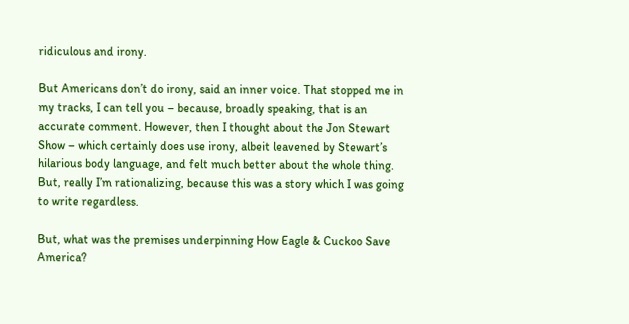ridiculous and irony.

But Americans don’t do irony, said an inner voice. That stopped me in my tracks, I can tell you – because, broadly speaking, that is an accurate comment. However, then I thought about the Jon Stewart Show – which certainly does use irony, albeit leavened by Stewart’s hilarious body language, and felt much better about the whole thing. But, really I’m rationalizing, because this was a story which I was going to write regardless.

But, what was the premises underpinning How Eagle & Cuckoo Save America?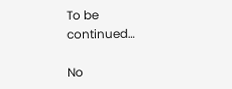To be continued…

No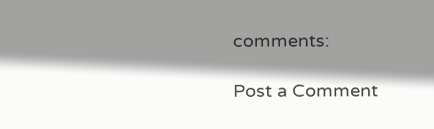comments:

Post a Comment